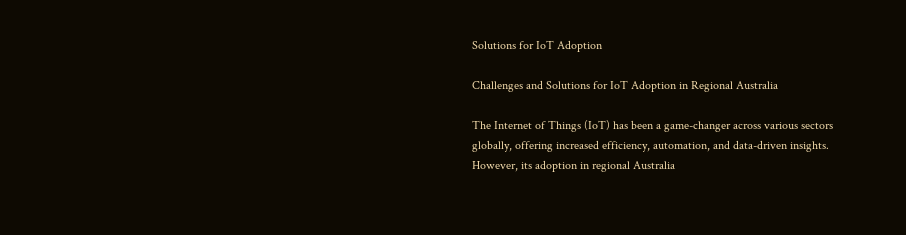Solutions for IoT Adoption

Challenges and Solutions for IoT Adoption in Regional Australia

The Internet of Things (IoT) has been a game-changer across various sectors globally, offering increased efficiency, automation, and data-driven insights. However, its adoption in regional Australia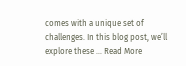comes with a unique set of challenges. In this blog post, we’ll explore these … Read More